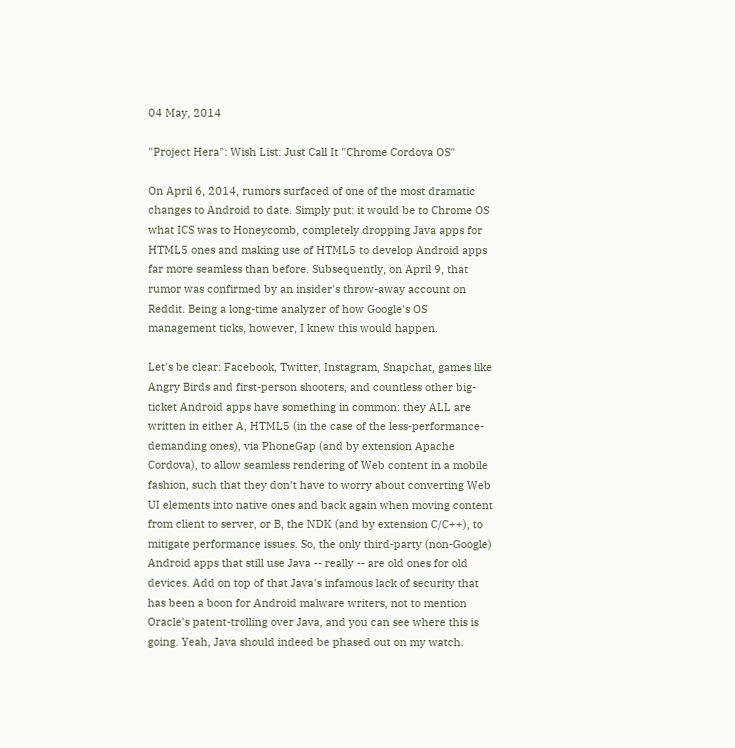04 May, 2014

"Project Hera": Wish List: Just Call It "Chrome Cordova OS"

On April 6, 2014, rumors surfaced of one of the most dramatic changes to Android to date. Simply put: it would be to Chrome OS what ICS was to Honeycomb, completely dropping Java apps for HTML5 ones and making use of HTML5 to develop Android apps far more seamless than before. Subsequently, on April 9, that rumor was confirmed by an insider's throw-away account on Reddit. Being a long-time analyzer of how Google's OS management ticks, however, I knew this would happen.

Let's be clear: Facebook, Twitter, Instagram, Snapchat, games like Angry Birds and first-person shooters, and countless other big-ticket Android apps have something in common: they ALL are written in either A, HTML5 (in the case of the less-performance-demanding ones), via PhoneGap (and by extension Apache Cordova), to allow seamless rendering of Web content in a mobile fashion, such that they don't have to worry about converting Web UI elements into native ones and back again when moving content from client to server, or B, the NDK (and by extension C/C++), to mitigate performance issues. So, the only third-party (non-Google) Android apps that still use Java -- really -- are old ones for old devices. Add on top of that Java's infamous lack of security that has been a boon for Android malware writers, not to mention Oracle's patent-trolling over Java, and you can see where this is going. Yeah, Java should indeed be phased out on my watch.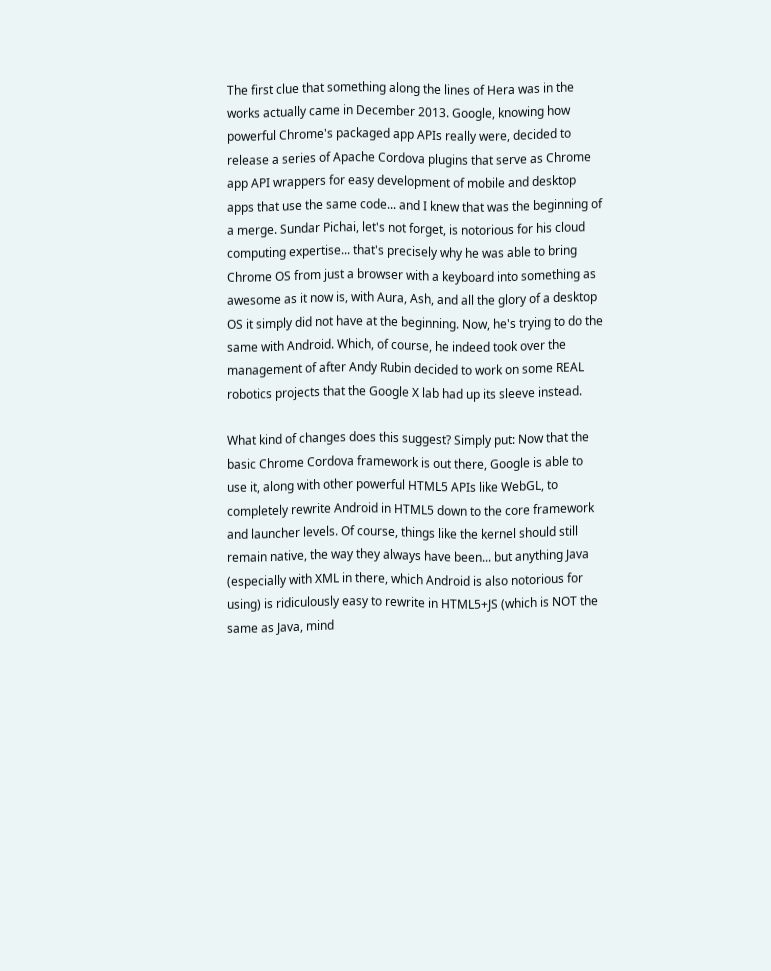The first clue that something along the lines of Hera was in the works actually came in December 2013. Google, knowing how powerful Chrome's packaged app APIs really were, decided to release a series of Apache Cordova plugins that serve as Chrome app API wrappers for easy development of mobile and desktop apps that use the same code... and I knew that was the beginning of a merge. Sundar Pichai, let's not forget, is notorious for his cloud computing expertise... that's precisely why he was able to bring Chrome OS from just a browser with a keyboard into something as awesome as it now is, with Aura, Ash, and all the glory of a desktop OS it simply did not have at the beginning. Now, he's trying to do the same with Android. Which, of course, he indeed took over the management of after Andy Rubin decided to work on some REAL robotics projects that the Google X lab had up its sleeve instead.

What kind of changes does this suggest? Simply put: Now that the basic Chrome Cordova framework is out there, Google is able to use it, along with other powerful HTML5 APIs like WebGL, to completely rewrite Android in HTML5 down to the core framework and launcher levels. Of course, things like the kernel should still remain native, the way they always have been... but anything Java (especially with XML in there, which Android is also notorious for using) is ridiculously easy to rewrite in HTML5+JS (which is NOT the same as Java, mind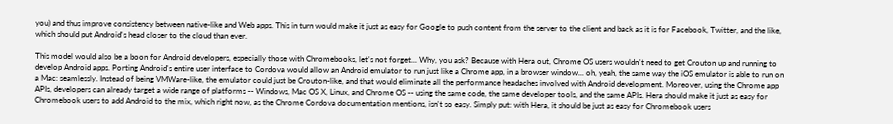you) and thus improve consistency between native-like and Web apps. This in turn would make it just as easy for Google to push content from the server to the client and back as it is for Facebook, Twitter, and the like, which should put Android's head closer to the cloud than ever.

This model would also be a boon for Android developers, especially those with Chromebooks, let's not forget... Why, you ask? Because with Hera out, Chrome OS users wouldn't need to get Crouton up and running to develop Android apps. Porting Android's entire user interface to Cordova would allow an Android emulator to run just like a Chrome app, in a browser window... oh, yeah, the same way the iOS emulator is able to run on a Mac: seamlessly. Instead of being VMWare-like, the emulator could just be Crouton-like, and that would eliminate all the performance headaches involved with Android development. Moreover, using the Chrome app APIs, developers can already target a wide range of platforms -- Windows, Mac OS X, Linux, and Chrome OS -- using the same code, the same developer tools, and the same APIs. Hera should make it just as easy for Chromebook users to add Android to the mix, which right now, as the Chrome Cordova documentation mentions, isn't so easy. Simply put: with Hera, it should be just as easy for Chromebook users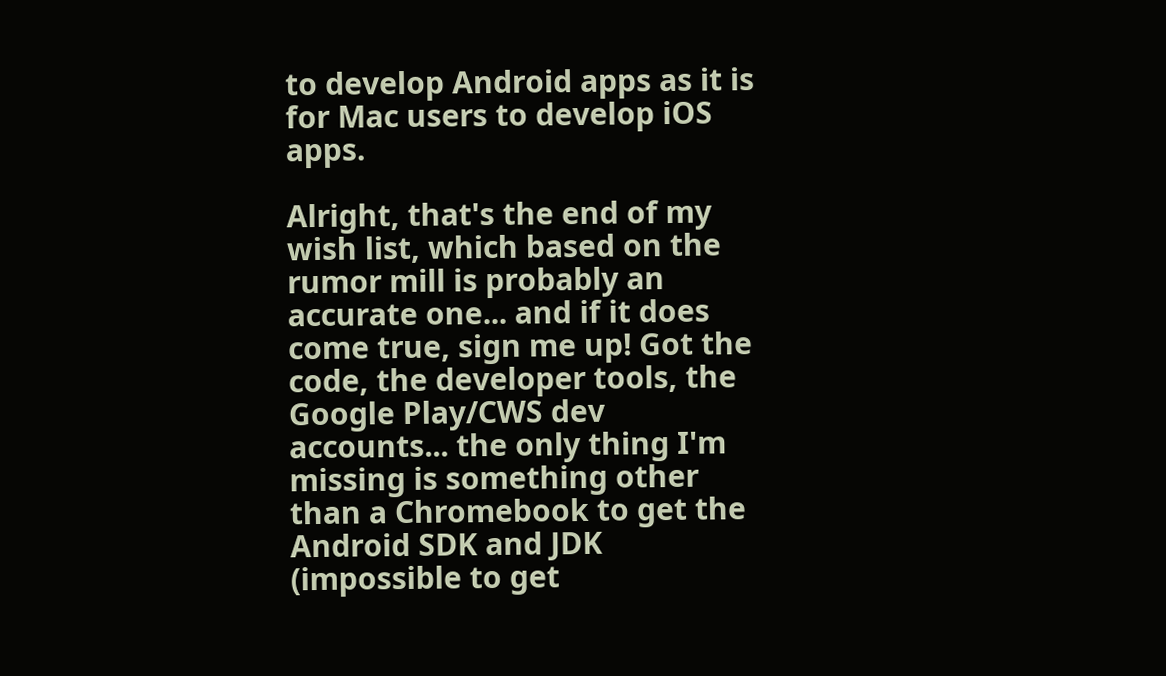to develop Android apps as it is for Mac users to develop iOS apps.

Alright, that's the end of my wish list, which based on the rumor mill is probably an accurate one... and if it does come true, sign me up! Got the code, the developer tools, the Google Play/CWS dev accounts... the only thing I'm missing is something other than a Chromebook to get the Android SDK and JDK (impossible to get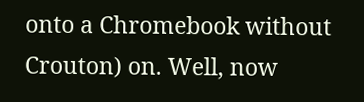onto a Chromebook without Crouton) on. Well, now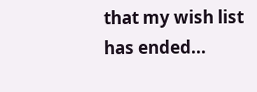that my wish list has ended...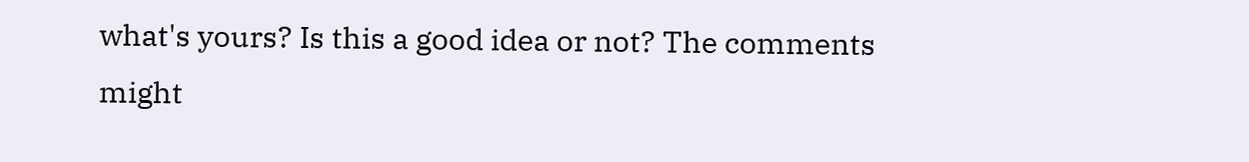what's yours? Is this a good idea or not? The comments might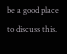be a good place to discuss this.